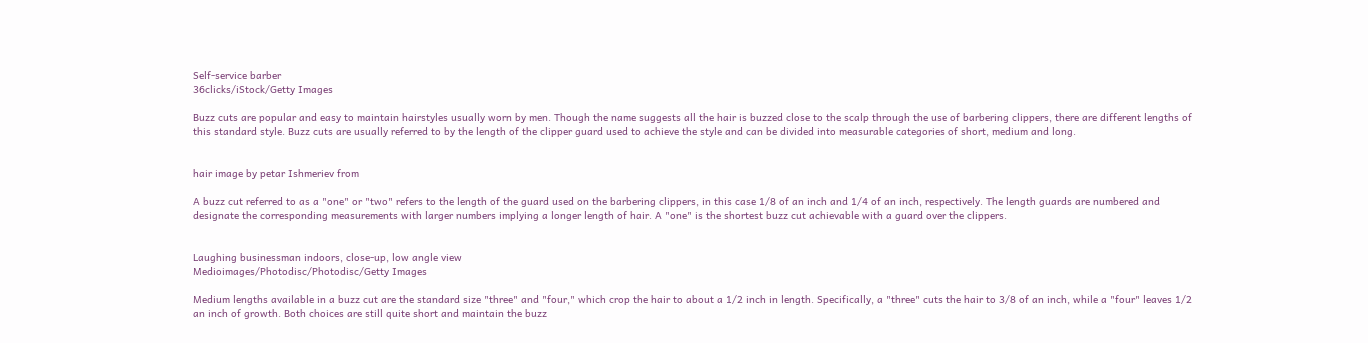Self-service barber
36clicks/iStock/Getty Images

Buzz cuts are popular and easy to maintain hairstyles usually worn by men. Though the name suggests all the hair is buzzed close to the scalp through the use of barbering clippers, there are different lengths of this standard style. Buzz cuts are usually referred to by the length of the clipper guard used to achieve the style and can be divided into measurable categories of short, medium and long.


hair image by petar Ishmeriev from

A buzz cut referred to as a "one" or "two" refers to the length of the guard used on the barbering clippers, in this case 1/8 of an inch and 1/4 of an inch, respectively. The length guards are numbered and designate the corresponding measurements with larger numbers implying a longer length of hair. A "one" is the shortest buzz cut achievable with a guard over the clippers.


Laughing businessman indoors, close-up, low angle view
Medioimages/Photodisc/Photodisc/Getty Images

Medium lengths available in a buzz cut are the standard size "three" and "four," which crop the hair to about a 1/2 inch in length. Specifically, a "three" cuts the hair to 3/8 of an inch, while a "four" leaves 1/2 an inch of growth. Both choices are still quite short and maintain the buzz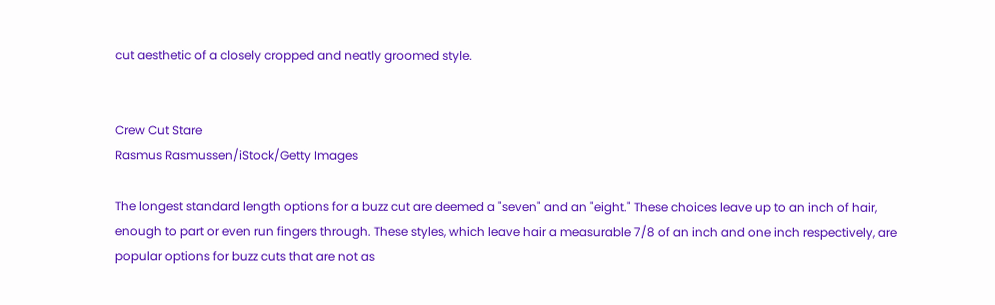cut aesthetic of a closely cropped and neatly groomed style.


Crew Cut Stare
Rasmus Rasmussen/iStock/Getty Images

The longest standard length options for a buzz cut are deemed a "seven" and an "eight." These choices leave up to an inch of hair, enough to part or even run fingers through. These styles, which leave hair a measurable 7/8 of an inch and one inch respectively, are popular options for buzz cuts that are not as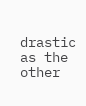drastic as the other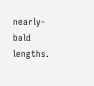nearly-bald lengths.